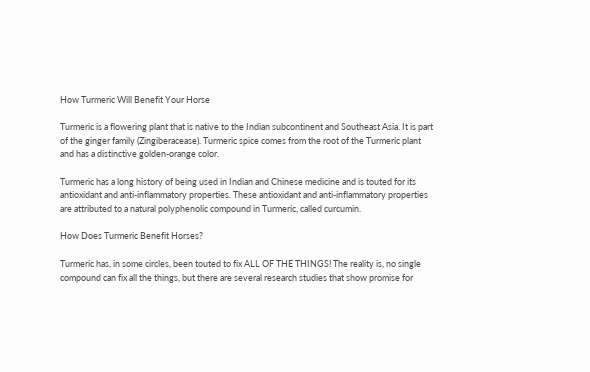How Turmeric Will Benefit Your Horse

Turmeric is a flowering plant that is native to the Indian subcontinent and Southeast Asia. It is part of the ginger family (Zingiberacease). Turmeric spice comes from the root of the Turmeric plant and has a distinctive golden-orange color.

Turmeric has a long history of being used in Indian and Chinese medicine and is touted for its antioxidant and anti-inflammatory properties. These antioxidant and anti-inflammatory properties are attributed to a natural polyphenolic compound in Turmeric, called curcumin.

How Does Turmeric Benefit Horses?

Turmeric has, in some circles, been touted to fix ALL OF THE THINGS! The reality is, no single compound can fix all the things, but there are several research studies that show promise for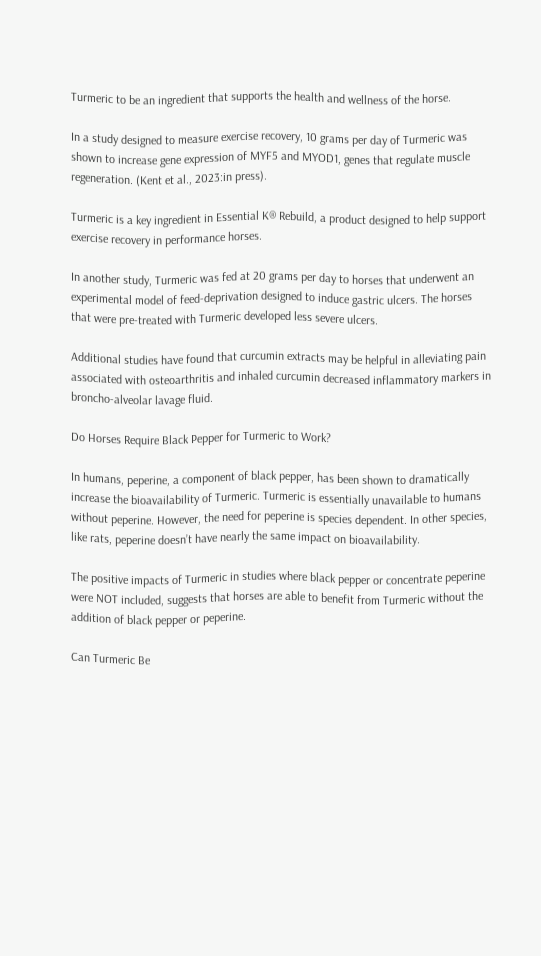Turmeric to be an ingredient that supports the health and wellness of the horse.

In a study designed to measure exercise recovery, 10 grams per day of Turmeric was shown to increase gene expression of MYF5 and MYOD1, genes that regulate muscle regeneration. (Kent et al., 2023:in press).

Turmeric is a key ingredient in Essential K® Rebuild, a product designed to help support exercise recovery in performance horses.

In another study, Turmeric was fed at 20 grams per day to horses that underwent an experimental model of feed-deprivation designed to induce gastric ulcers. The horses that were pre-treated with Turmeric developed less severe ulcers.

Additional studies have found that curcumin extracts may be helpful in alleviating pain associated with osteoarthritis and inhaled curcumin decreased inflammatory markers in broncho-alveolar lavage fluid.

Do Horses Require Black Pepper for Turmeric to Work?

In humans, peperine, a component of black pepper, has been shown to dramatically increase the bioavailability of Turmeric. Turmeric is essentially unavailable to humans without peperine. However, the need for peperine is species dependent. In other species, like rats, peperine doesn’t have nearly the same impact on bioavailability.

The positive impacts of Turmeric in studies where black pepper or concentrate peperine were NOT included, suggests that horses are able to benefit from Turmeric without the addition of black pepper or peperine.

Can Turmeric Be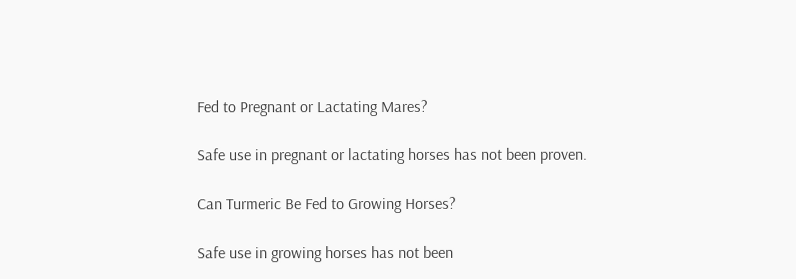Fed to Pregnant or Lactating Mares?

Safe use in pregnant or lactating horses has not been proven.

Can Turmeric Be Fed to Growing Horses?

Safe use in growing horses has not been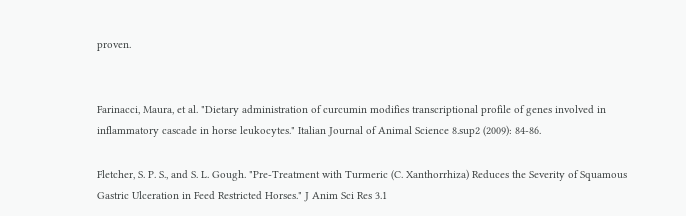proven.


Farinacci, Maura, et al. "Dietary administration of curcumin modifies transcriptional profile of genes involved in inflammatory cascade in horse leukocytes." Italian Journal of Animal Science 8.sup2 (2009): 84-86.

Fletcher, S. P. S., and S. L. Gough. "Pre-Treatment with Turmeric (C. Xanthorrhiza) Reduces the Severity of Squamous Gastric Ulceration in Feed Restricted Horses." J Anim Sci Res 3.1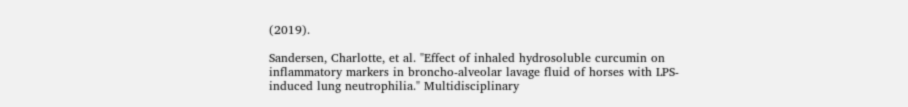(2019).

Sandersen, Charlotte, et al. "Effect of inhaled hydrosoluble curcumin on inflammatory markers in broncho-alveolar lavage fluid of horses with LPS-induced lung neutrophilia." Multidisciplinary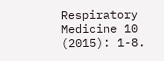Respiratory Medicine 10 (2015): 1-8.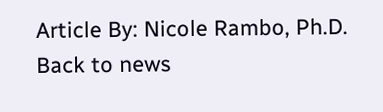Article By: Nicole Rambo, Ph.D.
Back to news